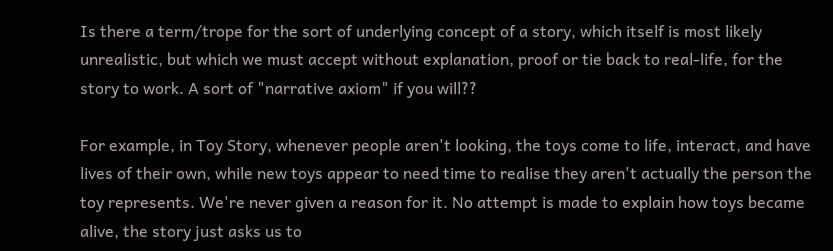Is there a term/trope for the sort of underlying concept of a story, which itself is most likely unrealistic, but which we must accept without explanation, proof or tie back to real-life, for the story to work. A sort of "narrative axiom" if you will??

For example, in Toy Story, whenever people aren't looking, the toys come to life, interact, and have lives of their own, while new toys appear to need time to realise they aren't actually the person the toy represents. We're never given a reason for it. No attempt is made to explain how toys became alive, the story just asks us to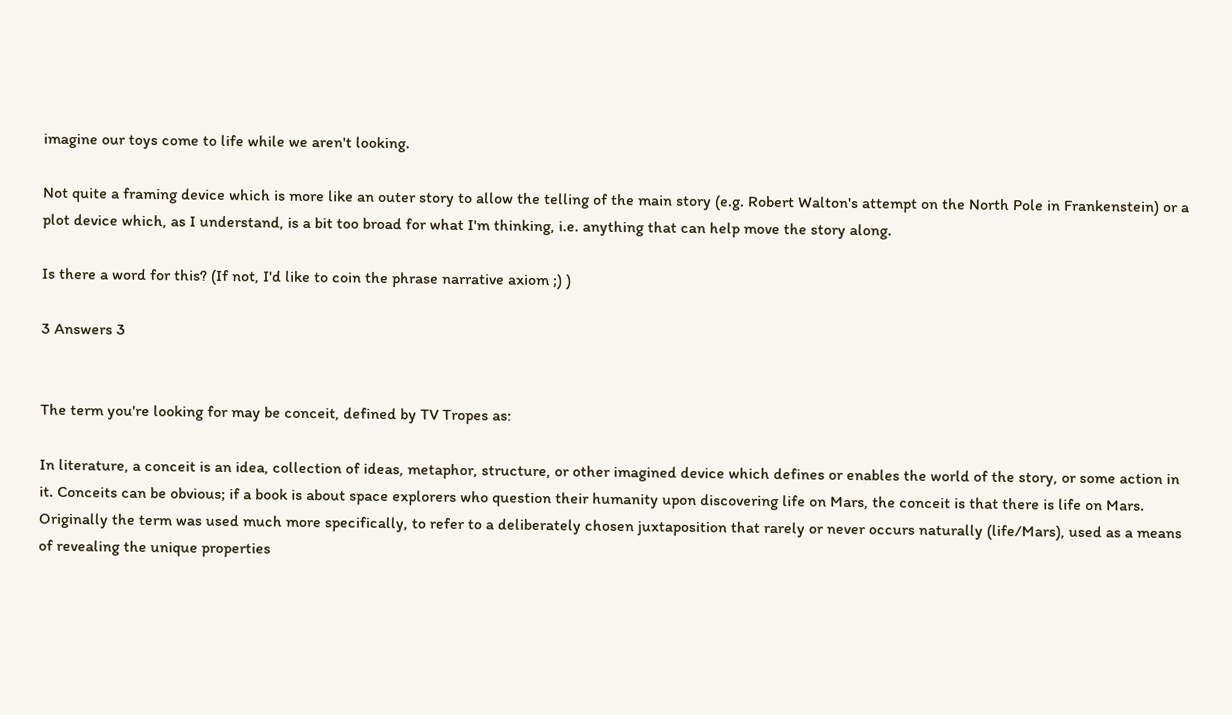imagine our toys come to life while we aren't looking.

Not quite a framing device which is more like an outer story to allow the telling of the main story (e.g. Robert Walton's attempt on the North Pole in Frankenstein) or a plot device which, as I understand, is a bit too broad for what I'm thinking, i.e. anything that can help move the story along.

Is there a word for this? (If not, I'd like to coin the phrase narrative axiom ;) )

3 Answers 3


The term you're looking for may be conceit, defined by TV Tropes as:

In literature, a conceit is an idea, collection of ideas, metaphor, structure, or other imagined device which defines or enables the world of the story, or some action in it. Conceits can be obvious; if a book is about space explorers who question their humanity upon discovering life on Mars, the conceit is that there is life on Mars. Originally the term was used much more specifically, to refer to a deliberately chosen juxtaposition that rarely or never occurs naturally (life/Mars), used as a means of revealing the unique properties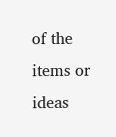of the items or ideas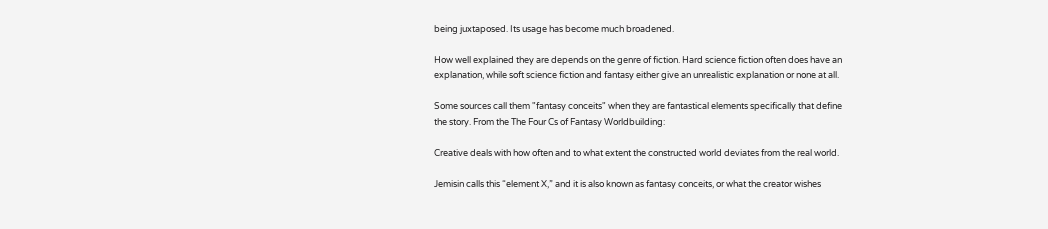being juxtaposed. Its usage has become much broadened.

How well explained they are depends on the genre of fiction. Hard science fiction often does have an explanation, while soft science fiction and fantasy either give an unrealistic explanation or none at all.

Some sources call them "fantasy conceits" when they are fantastical elements specifically that define the story. From the The Four Cs of Fantasy Worldbuilding:

Creative deals with how often and to what extent the constructed world deviates from the real world.

Jemisin calls this “element X,” and it is also known as fantasy conceits, or what the creator wishes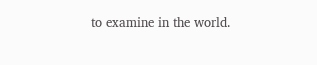to examine in the world.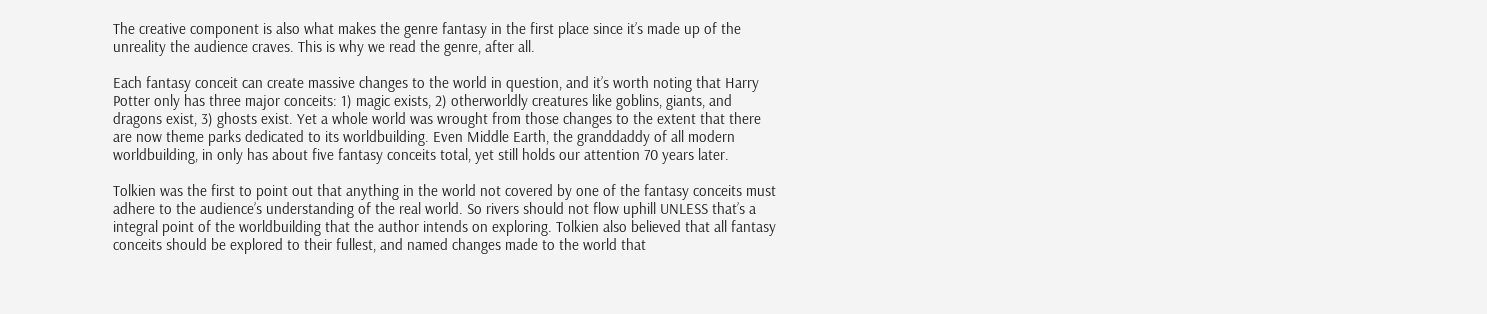The creative component is also what makes the genre fantasy in the first place since it’s made up of the unreality the audience craves. This is why we read the genre, after all.

Each fantasy conceit can create massive changes to the world in question, and it’s worth noting that Harry Potter only has three major conceits: 1) magic exists, 2) otherworldly creatures like goblins, giants, and dragons exist, 3) ghosts exist. Yet a whole world was wrought from those changes to the extent that there are now theme parks dedicated to its worldbuilding. Even Middle Earth, the granddaddy of all modern worldbuilding, in only has about five fantasy conceits total, yet still holds our attention 70 years later.

Tolkien was the first to point out that anything in the world not covered by one of the fantasy conceits must adhere to the audience’s understanding of the real world. So rivers should not flow uphill UNLESS that’s a integral point of the worldbuilding that the author intends on exploring. Tolkien also believed that all fantasy conceits should be explored to their fullest, and named changes made to the world that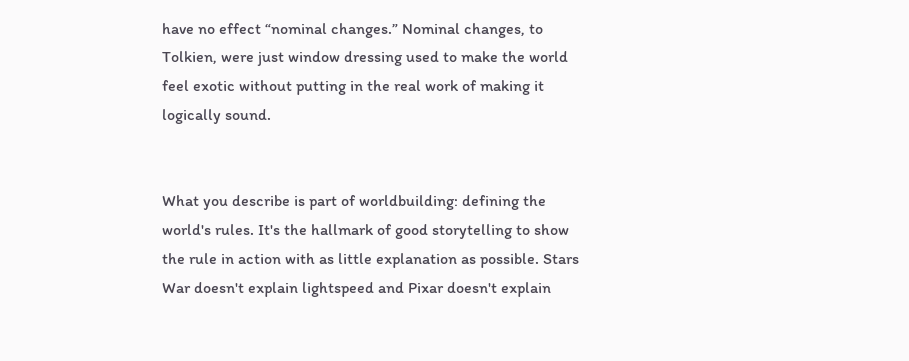have no effect “nominal changes.” Nominal changes, to Tolkien, were just window dressing used to make the world feel exotic without putting in the real work of making it logically sound.


What you describe is part of worldbuilding: defining the world's rules. It's the hallmark of good storytelling to show the rule in action with as little explanation as possible. Stars War doesn't explain lightspeed and Pixar doesn't explain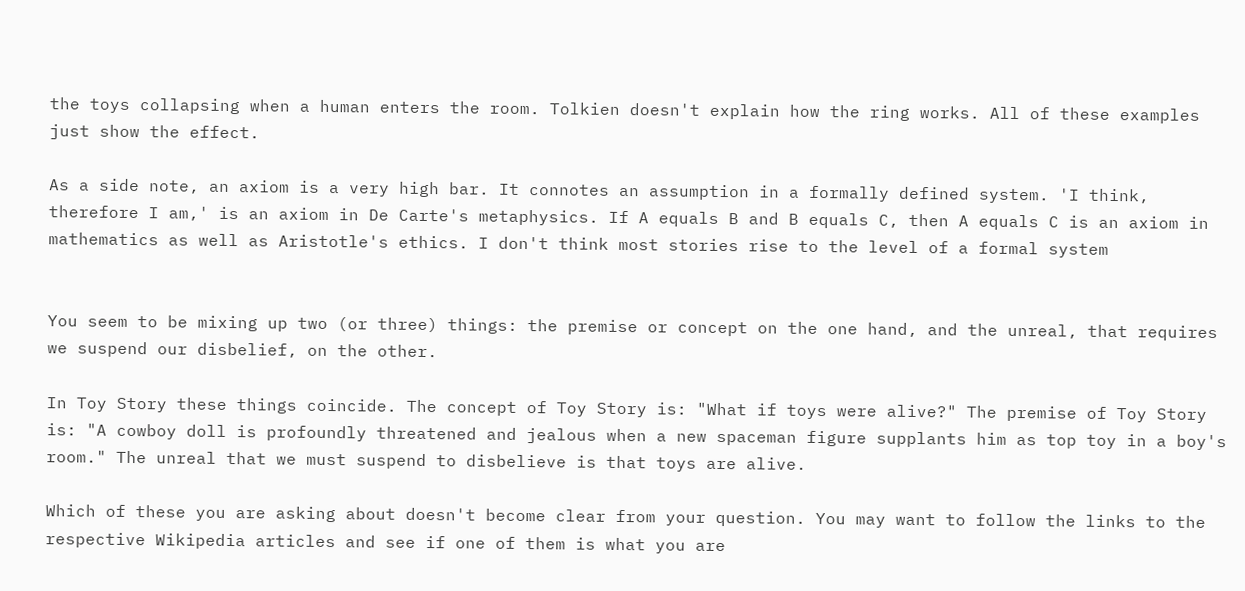the toys collapsing when a human enters the room. Tolkien doesn't explain how the ring works. All of these examples just show the effect.

As a side note, an axiom is a very high bar. It connotes an assumption in a formally defined system. 'I think, therefore I am,' is an axiom in De Carte's metaphysics. If A equals B and B equals C, then A equals C is an axiom in mathematics as well as Aristotle's ethics. I don't think most stories rise to the level of a formal system


You seem to be mixing up two (or three) things: the premise or concept on the one hand, and the unreal, that requires we suspend our disbelief, on the other.

In Toy Story these things coincide. The concept of Toy Story is: "What if toys were alive?" The premise of Toy Story is: "A cowboy doll is profoundly threatened and jealous when a new spaceman figure supplants him as top toy in a boy's room." The unreal that we must suspend to disbelieve is that toys are alive.

Which of these you are asking about doesn't become clear from your question. You may want to follow the links to the respective Wikipedia articles and see if one of them is what you are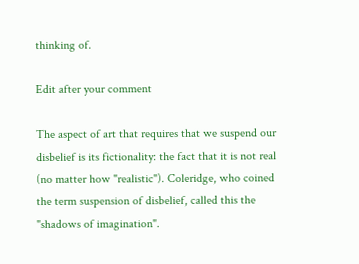thinking of.

Edit after your comment

The aspect of art that requires that we suspend our disbelief is its fictionality: the fact that it is not real (no matter how "realistic"). Coleridge, who coined the term suspension of disbelief, called this the "shadows of imagination".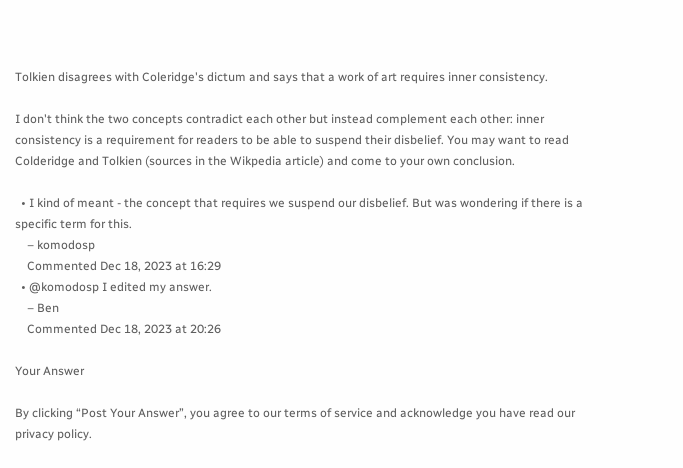Tolkien disagrees with Coleridge's dictum and says that a work of art requires inner consistency.

I don't think the two concepts contradict each other but instead complement each other: inner consistency is a requirement for readers to be able to suspend their disbelief. You may want to read Colderidge and Tolkien (sources in the Wikpedia article) and come to your own conclusion.

  • I kind of meant - the concept that requires we suspend our disbelief. But was wondering if there is a specific term for this.
    – komodosp
    Commented Dec 18, 2023 at 16:29
  • @komodosp I edited my answer.
    – Ben
    Commented Dec 18, 2023 at 20:26

Your Answer

By clicking “Post Your Answer”, you agree to our terms of service and acknowledge you have read our privacy policy.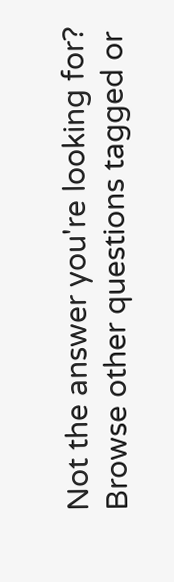Not the answer you're looking for? Browse other questions tagged or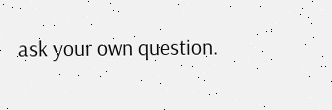ask your own question.